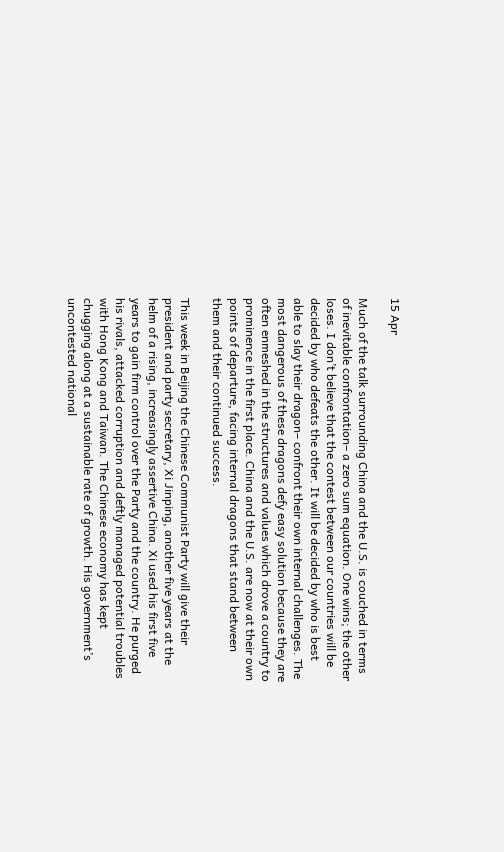15 Apr

Much of the talk surrounding China and the U.S. is couched in terms of inevitable confrontation– a zero sum equation. One wins; the other loses. I don’t believe that the contest between our countries will be decided by who defeats the other. It will be decided by who is best able to slay their dragon– confront their own internal challenges. The most dangerous of these dragons defy easy solution because they are often enmeshed in the structures and values which drove a country to prominence in the first place. China and the U.S. are now at their own points of departure, facing internal dragons that stand between them and their continued success.

This week in Beijing the Chinese Communist Party will give their president and party secretary, Xi Jinping, another five years at the helm of a rising, increasingly assertive China. Xi used his first five years to gain firm control over the Party and the country. He purged his rivals, attacked corruption and deftly managed potential troubles with Hong Kong and Taiwan. The Chinese economy has kept chugging along at a sustainable rate of growth. His government’s uncontested national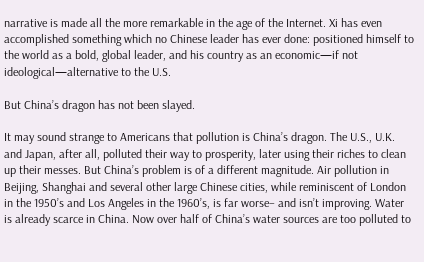narrative is made all the more remarkable in the age of the Internet. Xi has even accomplished something which no Chinese leader has ever done: positioned himself to the world as a bold, global leader, and his country as an economic—if not ideological—alternative to the U.S.

But China’s dragon has not been slayed.

It may sound strange to Americans that pollution is China’s dragon. The U.S., U.K. and Japan, after all, polluted their way to prosperity, later using their riches to clean up their messes. But China’s problem is of a different magnitude. Air pollution in Beijing, Shanghai and several other large Chinese cities, while reminiscent of London in the 1950’s and Los Angeles in the 1960’s, is far worse– and isn’t improving. Water is already scarce in China. Now over half of China’s water sources are too polluted to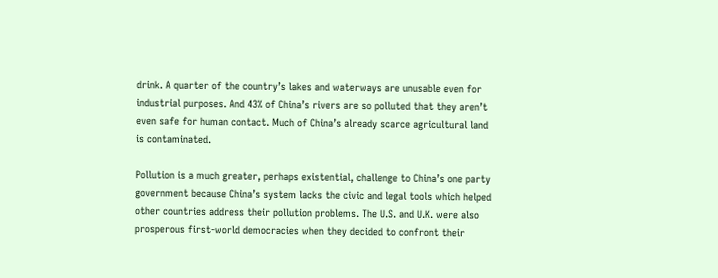drink. A quarter of the country’s lakes and waterways are unusable even for industrial purposes. And 43% of China’s rivers are so polluted that they aren’t even safe for human contact. Much of China’s already scarce agricultural land is contaminated.

Pollution is a much greater, perhaps existential, challenge to China’s one party government because China’s system lacks the civic and legal tools which helped other countries address their pollution problems. The U.S. and U.K. were also prosperous first-world democracies when they decided to confront their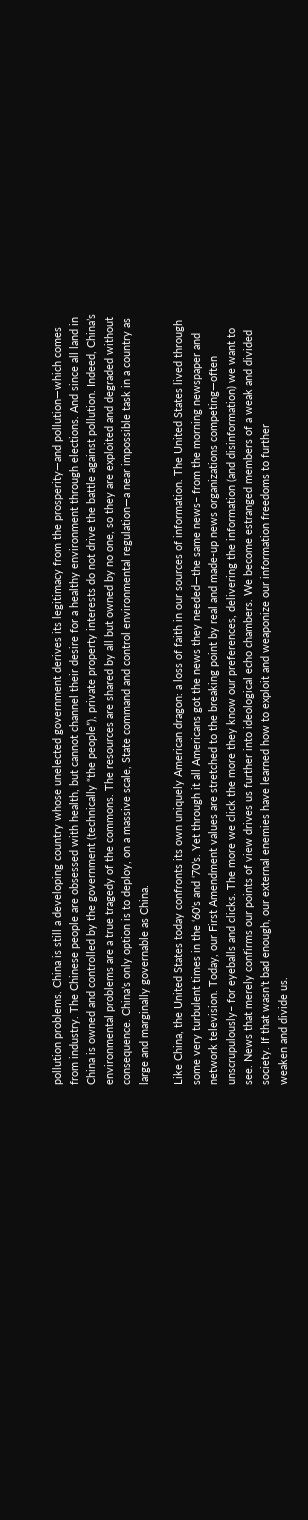pollution problems. China is still a developing country whose unelected government derives its legitimacy from the prosperity—and pollution—which comes from industry. The Chinese people are obsessed with health, but cannot channel their desire for a healthy environment through elections. And since all land in China is owned and controlled by the government (technically “the people”), private property interests do not drive the battle against pollution. Indeed, China’s environmental problems are a true tragedy of the commons. The resources are shared by all but owned by no one, so they are exploited and degraded without consequence. China’s only option is to deploy, on a massive scale, State command and control environmental regulation—a near impossible task in a country as large and marginally governable as China.

Like China, the United States today confronts its own uniquely American dragon: a loss of faith in our sources of information. The United States lived through some very turbulent times in the ‘60’s and ‘70’s. Yet through it all Americans got the news they needed—the same news– from the morning newspaper and network television. Today, our First Amendment values are stretched to the breaking point by real and made-up news organizations competing—often unscrupulously– for eyeballs and clicks. The more we click the more they know our preferences, delivering the information (and disinformation) we want to see. News that merely confirms our points of view drives us further into ideological echo chambers. We become estranged members of a weak and divided society. If that wasn’t bad enough, our external enemies have learned how to exploit and weaponize our information freedoms to further
weaken and divide us.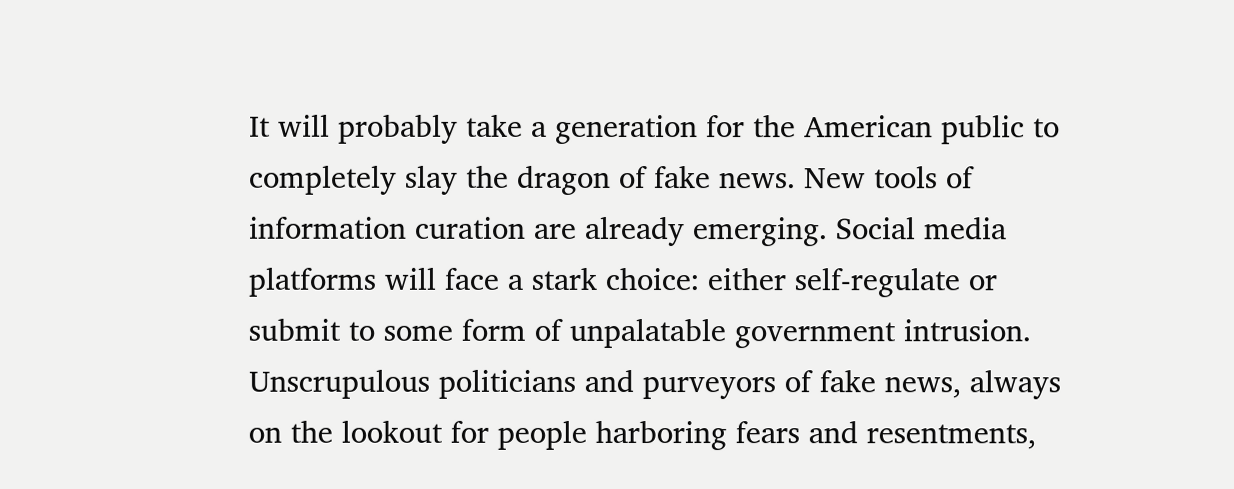It will probably take a generation for the American public to completely slay the dragon of fake news. New tools of information curation are already emerging. Social media platforms will face a stark choice: either self-regulate or submit to some form of unpalatable government intrusion. Unscrupulous politicians and purveyors of fake news, always on the lookout for people harboring fears and resentments,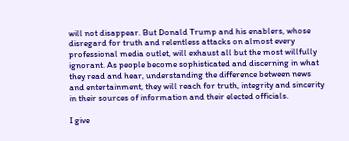will not disappear. But Donald Trump and his enablers, whose disregard for truth and relentless attacks on almost every professional media outlet, will exhaust all but the most willfully ignorant. As people become sophisticated and discerning in what they read and hear, understanding the difference between news and entertainment, they will reach for truth, integrity and sincerity in their sources of information and their elected officials.

I give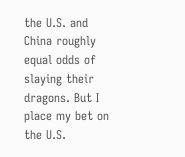the U.S. and China roughly equal odds of slaying their dragons. But I place my bet on the U.S.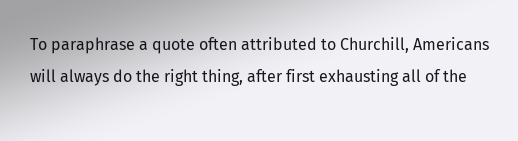To paraphrase a quote often attributed to Churchill, Americans will always do the right thing, after first exhausting all of the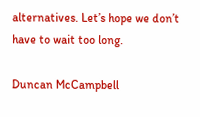alternatives. Let’s hope we don’t have to wait too long.

Duncan McCampbell